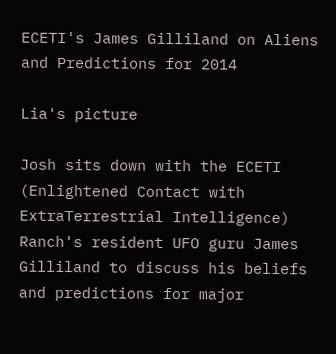ECETI's James Gilliland on Aliens and Predictions for 2014

Lia's picture

Josh sits down with the ECETI (Enlightened Contact with ExtraTerrestrial Intelligence) Ranch's resident UFO guru James Gilliland to discuss his beliefs and predictions for major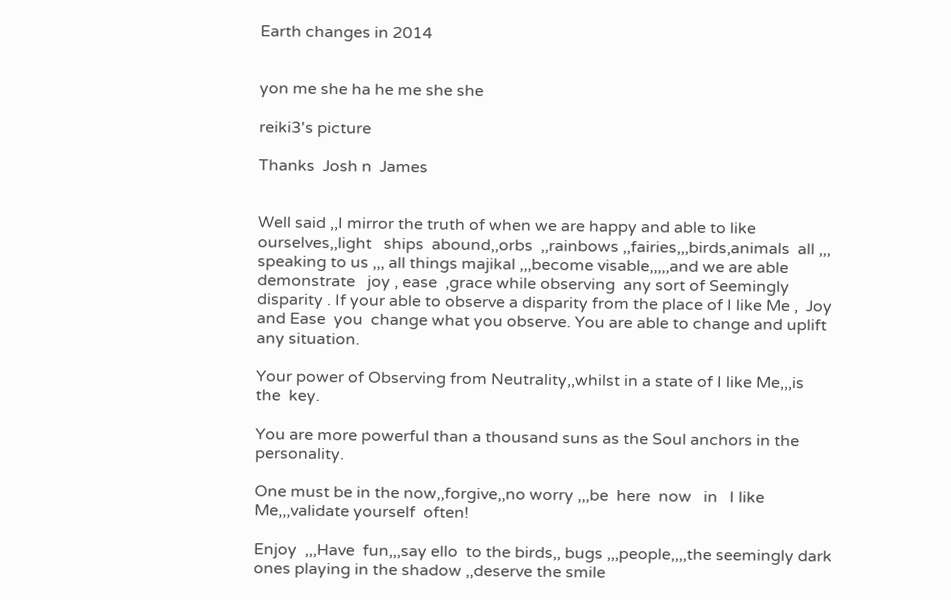Earth changes in 2014


yon me she ha he me she she

reiki3's picture

Thanks  Josh n  James


Well said ,,I mirror the truth of when we are happy and able to like ourselves,,light   ships  abound,,orbs  ,,rainbows ,,fairies,,,birds,animals  all ,,,  speaking to us ,,, all things majikal ,,,become visable,,,,,and we are able  demonstrate   joy , ease  ,grace while observing  any sort of Seemingly disparity . If your able to observe a disparity from the place of I like Me ,  Joy  and Ease  you  change what you observe. You are able to change and uplift any situation.

Your power of Observing from Neutrality,,whilst in a state of I like Me,,,is  the  key.

You are more powerful than a thousand suns as the Soul anchors in the personality.

One must be in the now,,forgive,,no worry ,,,be  here  now   in   I like Me,,,validate yourself  often!

Enjoy  ,,,Have  fun,,,say ello  to the birds,, bugs ,,,people,,,,the seemingly dark ones playing in the shadow ,,deserve the smile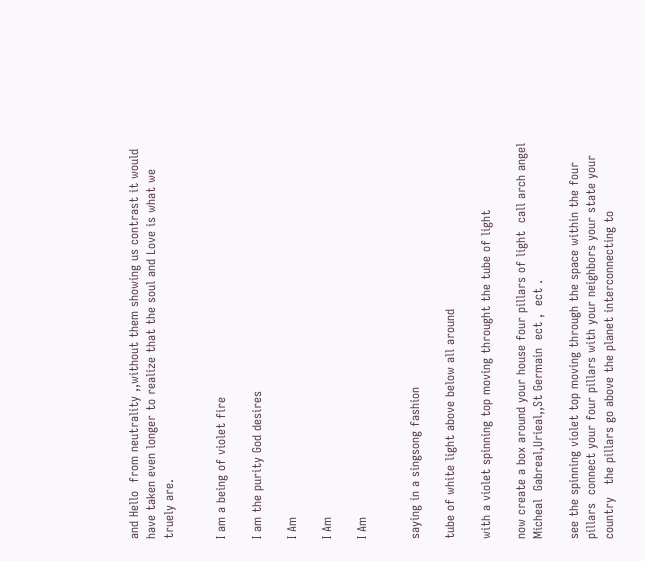and Hello  from neutrality ,,without them showing us contrast it would have taken even longer to realize that the soul and Love is what we truely are.


I am a being of violet fire

I am the purity God desires

I Am

I Am

I Am


saying in a singsong fashion

tube of white light above below all around

with a violet spinning top moving throught the tube of light

now create a box around your house four pillars of light  call arch angel Micheal  Gabreal,Urieal,,St Germain  ect ,  ect .

see the spinning violet top moving through the space within the four pillars  connect your four pillars with your neighbors your state your country   the pillars go above the planet interconnecting to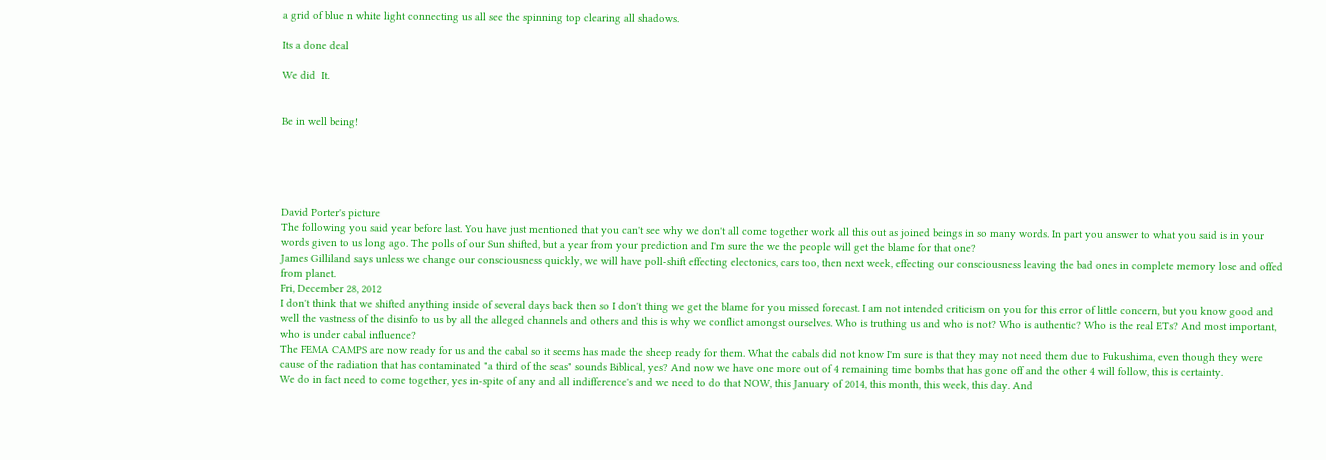a grid of blue n white light connecting us all see the spinning top clearing all shadows.

Its a done deal

We did  It.


Be in well being!





David Porter's picture
The following you said year before last. You have just mentioned that you can't see why we don't all come together work all this out as joined beings in so many words. In part you answer to what you said is in your words given to us long ago. The polls of our Sun shifted, but a year from your prediction and I'm sure the we the people will get the blame for that one?
James Gilliland says unless we change our consciousness quickly, we will have poll-shift effecting electonics, cars too, then next week, effecting our consciousness leaving the bad ones in complete memory lose and offed from planet.
Fri, December 28, 2012
I don't think that we shifted anything inside of several days back then so I don't thing we get the blame for you missed forecast. I am not intended criticism on you for this error of little concern, but you know good and well the vastness of the disinfo to us by all the alleged channels and others and this is why we conflict amongst ourselves. Who is truthing us and who is not? Who is authentic? Who is the real ETs? And most important, who is under cabal influence?
The FEMA CAMPS are now ready for us and the cabal so it seems has made the sheep ready for them. What the cabals did not know I'm sure is that they may not need them due to Fukushima, even though they were cause of the radiation that has contaminated "a third of the seas" sounds Biblical, yes? And now we have one more out of 4 remaining time bombs that has gone off and the other 4 will follow, this is certainty.
We do in fact need to come together, yes in-spite of any and all indifference's and we need to do that NOW, this January of 2014, this month, this week, this day. And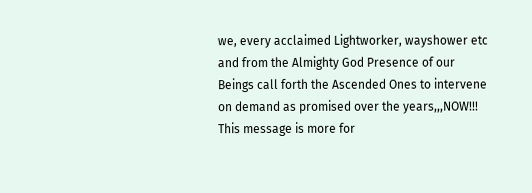we, every acclaimed Lightworker, wayshower etc and from the Almighty God Presence of our Beings call forth the Ascended Ones to intervene on demand as promised over the years,,,NOW!!!
This message is more for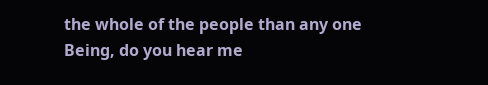the whole of the people than any one Being, do you hear me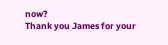now?
Thank you James for your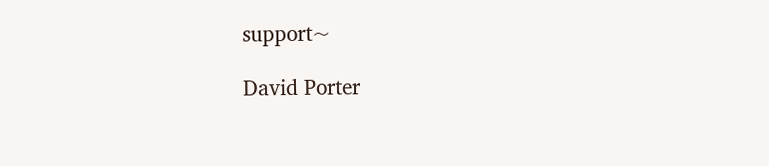support~

David Porter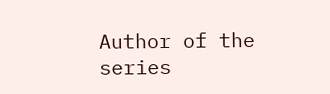Author of the series